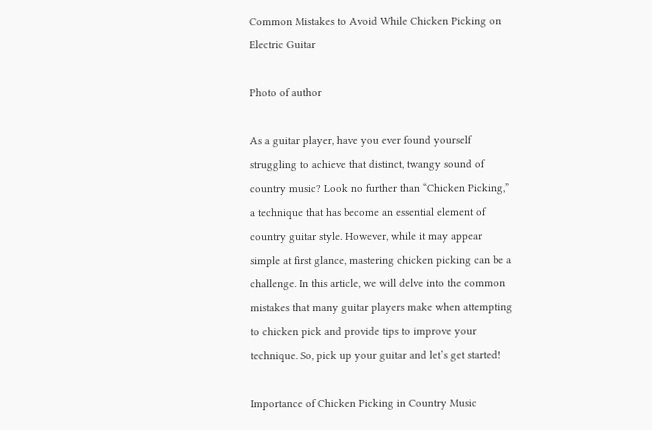Common Mistakes to Avoid While Chicken Picking on Electric Guitar

Photo of author

As a guitar player, have you ever found yourself struggling to achieve that distinct, twangy sound of country music? Look no further than “Chicken Picking,” a technique that has become an essential element of country guitar style. However, while it may appear simple at first glance, mastering chicken picking can be a challenge. In this article, we will delve into the common mistakes that many guitar players make when attempting to chicken pick and provide tips to improve your technique. So, pick up your guitar and let’s get started!

Importance of Chicken Picking in Country Music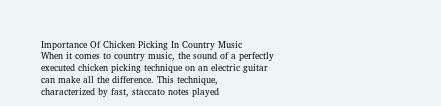Importance Of Chicken Picking In Country Music
When it comes to country music, the sound of a perfectly executed chicken picking technique on an electric guitar can make all the difference. This technique, characterized by fast, staccato notes played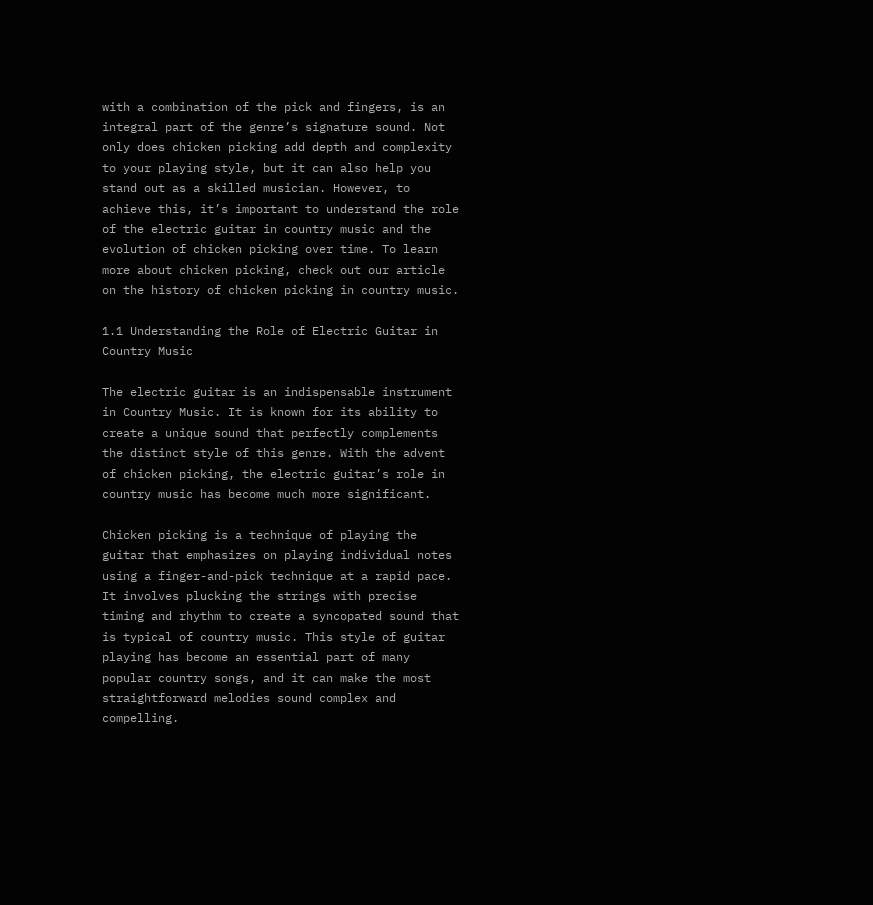with a combination of the pick and fingers, is an integral part of the genre’s signature sound. Not only does chicken picking add depth and complexity to your playing style, but it can also help you stand out as a skilled musician. However, to achieve this, it’s important to understand the role of the electric guitar in country music and the evolution of chicken picking over time. To learn more about chicken picking, check out our article on the history of chicken picking in country music.

1.1 Understanding the Role of Electric Guitar in Country Music

The electric guitar is an indispensable instrument in Country Music. It is known for its ability to create a unique sound that perfectly complements the distinct style of this genre. With the advent of chicken picking, the electric guitar’s role in country music has become much more significant.

Chicken picking is a technique of playing the guitar that emphasizes on playing individual notes using a finger-and-pick technique at a rapid pace. It involves plucking the strings with precise timing and rhythm to create a syncopated sound that is typical of country music. This style of guitar playing has become an essential part of many popular country songs, and it can make the most straightforward melodies sound complex and compelling.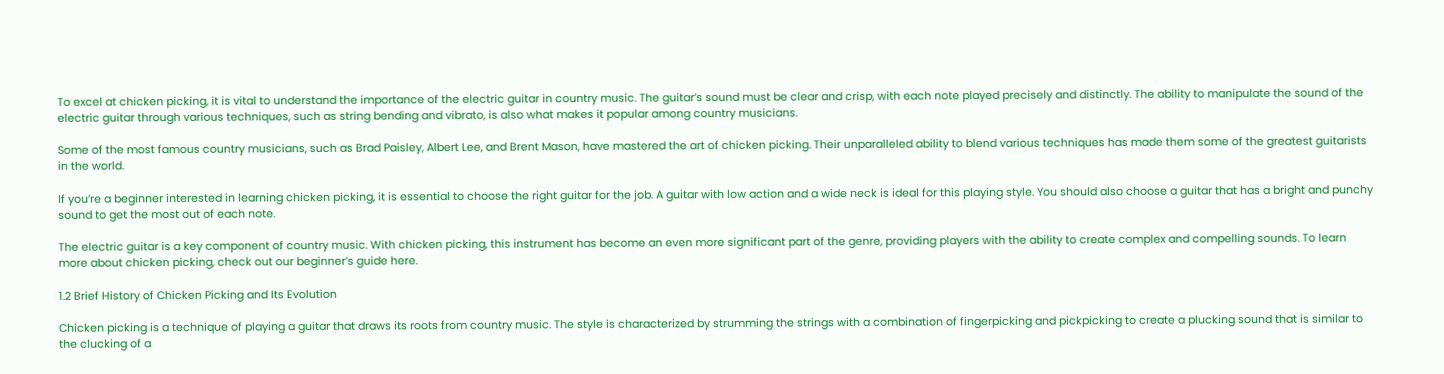To excel at chicken picking, it is vital to understand the importance of the electric guitar in country music. The guitar’s sound must be clear and crisp, with each note played precisely and distinctly. The ability to manipulate the sound of the electric guitar through various techniques, such as string bending and vibrato, is also what makes it popular among country musicians.

Some of the most famous country musicians, such as Brad Paisley, Albert Lee, and Brent Mason, have mastered the art of chicken picking. Their unparalleled ability to blend various techniques has made them some of the greatest guitarists in the world.

If you’re a beginner interested in learning chicken picking, it is essential to choose the right guitar for the job. A guitar with low action and a wide neck is ideal for this playing style. You should also choose a guitar that has a bright and punchy sound to get the most out of each note.

The electric guitar is a key component of country music. With chicken picking, this instrument has become an even more significant part of the genre, providing players with the ability to create complex and compelling sounds. To learn more about chicken picking, check out our beginner’s guide here.

1.2 Brief History of Chicken Picking and Its Evolution

Chicken picking is a technique of playing a guitar that draws its roots from country music. The style is characterized by strumming the strings with a combination of fingerpicking and pickpicking to create a plucking sound that is similar to the clucking of a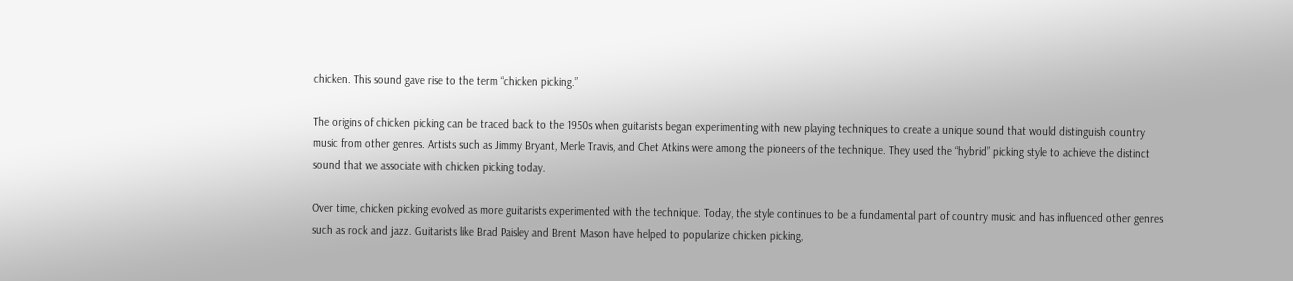chicken. This sound gave rise to the term “chicken picking.”

The origins of chicken picking can be traced back to the 1950s when guitarists began experimenting with new playing techniques to create a unique sound that would distinguish country music from other genres. Artists such as Jimmy Bryant, Merle Travis, and Chet Atkins were among the pioneers of the technique. They used the “hybrid” picking style to achieve the distinct sound that we associate with chicken picking today.

Over time, chicken picking evolved as more guitarists experimented with the technique. Today, the style continues to be a fundamental part of country music and has influenced other genres such as rock and jazz. Guitarists like Brad Paisley and Brent Mason have helped to popularize chicken picking,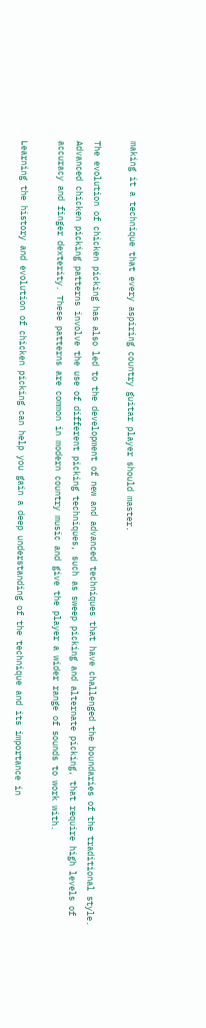making it a technique that every aspiring country guitar player should master.

The evolution of chicken picking has also led to the development of new and advanced techniques that have challenged the boundaries of the traditional style. Advanced chicken picking patterns involve the use of different picking techniques, such as sweep picking and alternate picking, that require high levels of accuracy and finger dexterity. These patterns are common in modern country music and give the player a wider range of sounds to work with.

Learning the history and evolution of chicken picking can help you gain a deep understanding of the technique and its importance in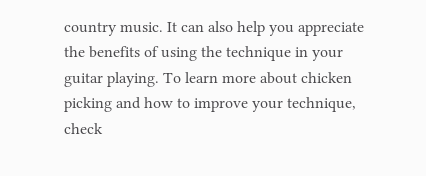country music. It can also help you appreciate the benefits of using the technique in your guitar playing. To learn more about chicken picking and how to improve your technique, check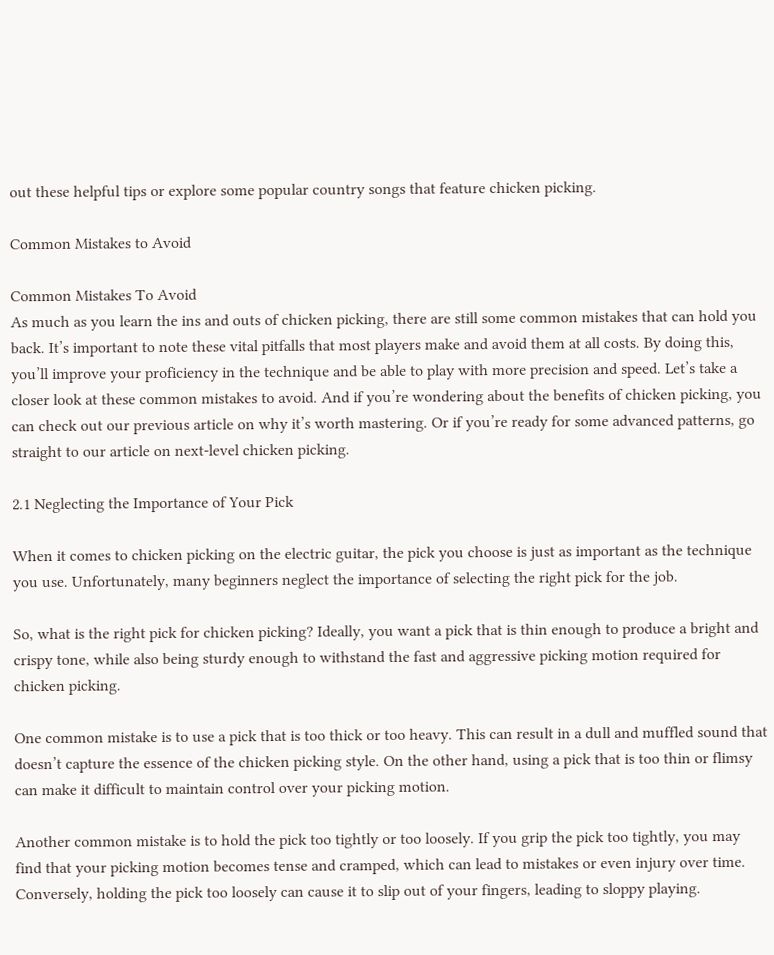out these helpful tips or explore some popular country songs that feature chicken picking.

Common Mistakes to Avoid

Common Mistakes To Avoid
As much as you learn the ins and outs of chicken picking, there are still some common mistakes that can hold you back. It’s important to note these vital pitfalls that most players make and avoid them at all costs. By doing this, you’ll improve your proficiency in the technique and be able to play with more precision and speed. Let’s take a closer look at these common mistakes to avoid. And if you’re wondering about the benefits of chicken picking, you can check out our previous article on why it’s worth mastering. Or if you’re ready for some advanced patterns, go straight to our article on next-level chicken picking.

2.1 Neglecting the Importance of Your Pick

When it comes to chicken picking on the electric guitar, the pick you choose is just as important as the technique you use. Unfortunately, many beginners neglect the importance of selecting the right pick for the job.

So, what is the right pick for chicken picking? Ideally, you want a pick that is thin enough to produce a bright and crispy tone, while also being sturdy enough to withstand the fast and aggressive picking motion required for chicken picking.

One common mistake is to use a pick that is too thick or too heavy. This can result in a dull and muffled sound that doesn’t capture the essence of the chicken picking style. On the other hand, using a pick that is too thin or flimsy can make it difficult to maintain control over your picking motion.

Another common mistake is to hold the pick too tightly or too loosely. If you grip the pick too tightly, you may find that your picking motion becomes tense and cramped, which can lead to mistakes or even injury over time. Conversely, holding the pick too loosely can cause it to slip out of your fingers, leading to sloppy playing.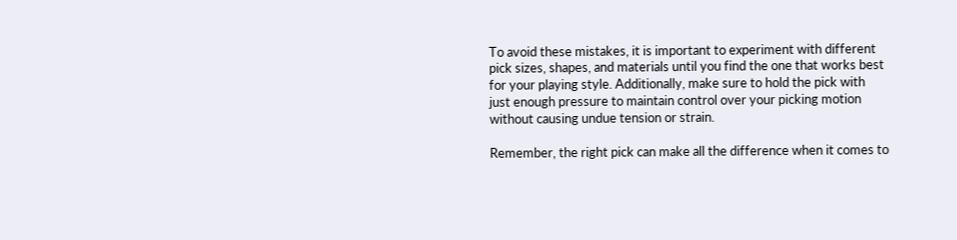To avoid these mistakes, it is important to experiment with different pick sizes, shapes, and materials until you find the one that works best for your playing style. Additionally, make sure to hold the pick with just enough pressure to maintain control over your picking motion without causing undue tension or strain.

Remember, the right pick can make all the difference when it comes to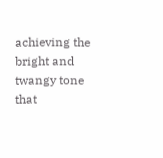achieving the bright and twangy tone that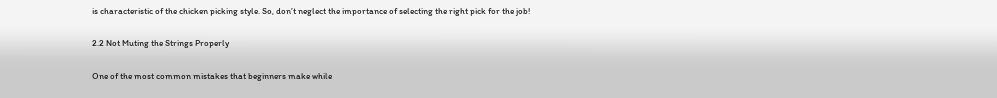is characteristic of the chicken picking style. So, don’t neglect the importance of selecting the right pick for the job!

2.2 Not Muting the Strings Properly

One of the most common mistakes that beginners make while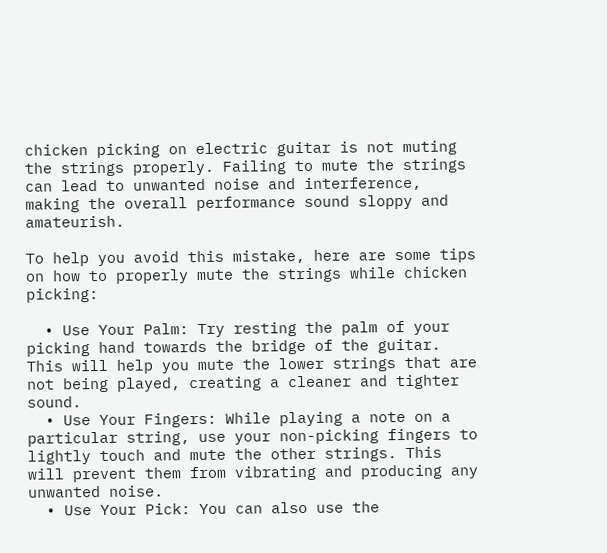chicken picking on electric guitar is not muting the strings properly. Failing to mute the strings can lead to unwanted noise and interference, making the overall performance sound sloppy and amateurish.

To help you avoid this mistake, here are some tips on how to properly mute the strings while chicken picking:

  • Use Your Palm: Try resting the palm of your picking hand towards the bridge of the guitar. This will help you mute the lower strings that are not being played, creating a cleaner and tighter sound.
  • Use Your Fingers: While playing a note on a particular string, use your non-picking fingers to lightly touch and mute the other strings. This will prevent them from vibrating and producing any unwanted noise.
  • Use Your Pick: You can also use the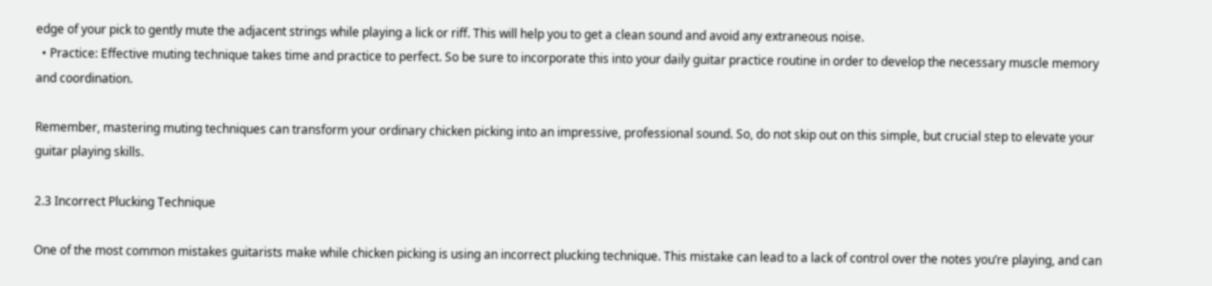edge of your pick to gently mute the adjacent strings while playing a lick or riff. This will help you to get a clean sound and avoid any extraneous noise.
  • Practice: Effective muting technique takes time and practice to perfect. So be sure to incorporate this into your daily guitar practice routine in order to develop the necessary muscle memory and coordination.

Remember, mastering muting techniques can transform your ordinary chicken picking into an impressive, professional sound. So, do not skip out on this simple, but crucial step to elevate your guitar playing skills.

2.3 Incorrect Plucking Technique

One of the most common mistakes guitarists make while chicken picking is using an incorrect plucking technique. This mistake can lead to a lack of control over the notes you’re playing, and can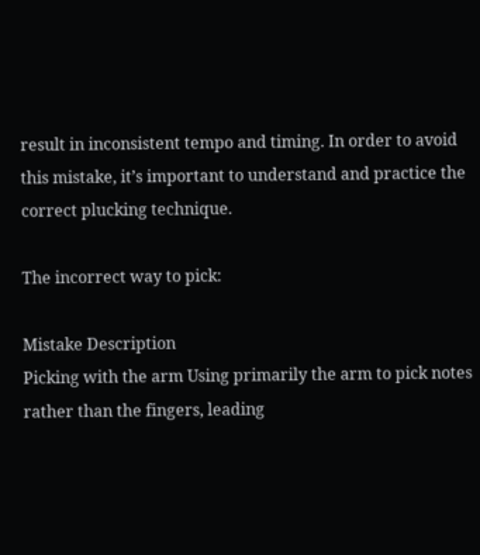result in inconsistent tempo and timing. In order to avoid this mistake, it’s important to understand and practice the correct plucking technique.

The incorrect way to pick:

Mistake Description
Picking with the arm Using primarily the arm to pick notes rather than the fingers, leading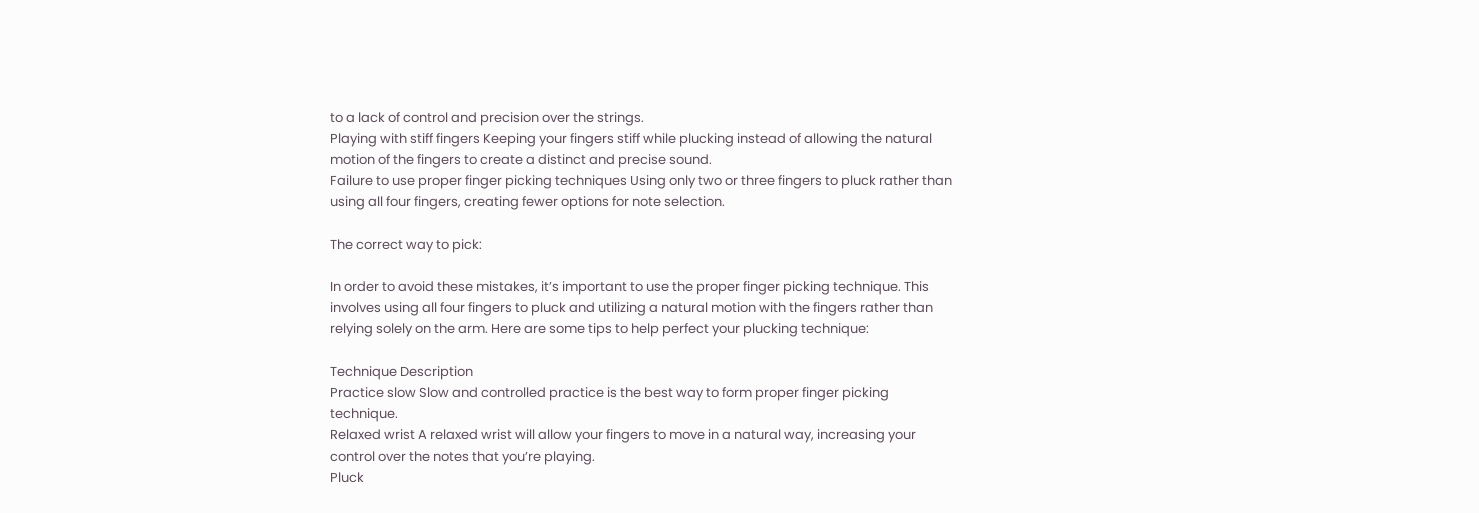to a lack of control and precision over the strings.
Playing with stiff fingers Keeping your fingers stiff while plucking instead of allowing the natural motion of the fingers to create a distinct and precise sound.
Failure to use proper finger picking techniques Using only two or three fingers to pluck rather than using all four fingers, creating fewer options for note selection.

The correct way to pick:

In order to avoid these mistakes, it’s important to use the proper finger picking technique. This involves using all four fingers to pluck and utilizing a natural motion with the fingers rather than relying solely on the arm. Here are some tips to help perfect your plucking technique:

Technique Description
Practice slow Slow and controlled practice is the best way to form proper finger picking technique.
Relaxed wrist A relaxed wrist will allow your fingers to move in a natural way, increasing your control over the notes that you’re playing.
Pluck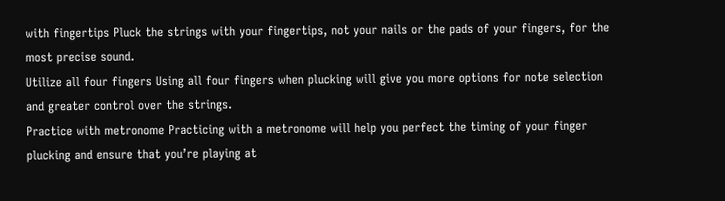with fingertips Pluck the strings with your fingertips, not your nails or the pads of your fingers, for the most precise sound.
Utilize all four fingers Using all four fingers when plucking will give you more options for note selection and greater control over the strings.
Practice with metronome Practicing with a metronome will help you perfect the timing of your finger plucking and ensure that you’re playing at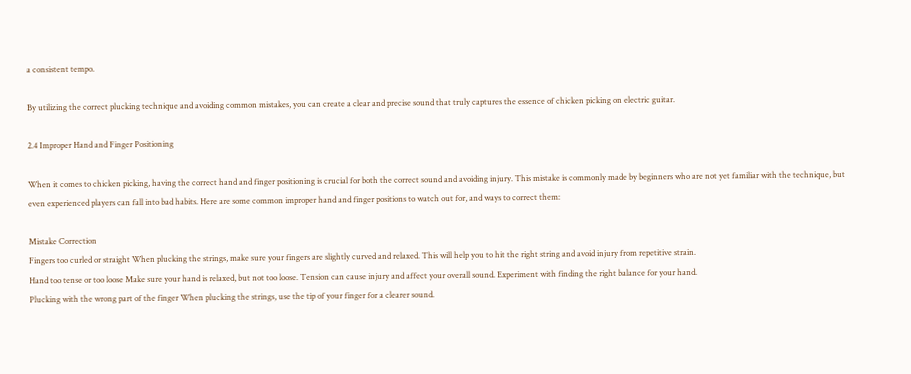a consistent tempo.

By utilizing the correct plucking technique and avoiding common mistakes, you can create a clear and precise sound that truly captures the essence of chicken picking on electric guitar.

2.4 Improper Hand and Finger Positioning

When it comes to chicken picking, having the correct hand and finger positioning is crucial for both the correct sound and avoiding injury. This mistake is commonly made by beginners who are not yet familiar with the technique, but even experienced players can fall into bad habits. Here are some common improper hand and finger positions to watch out for, and ways to correct them:

Mistake Correction
Fingers too curled or straight When plucking the strings, make sure your fingers are slightly curved and relaxed. This will help you to hit the right string and avoid injury from repetitive strain.
Hand too tense or too loose Make sure your hand is relaxed, but not too loose. Tension can cause injury and affect your overall sound. Experiment with finding the right balance for your hand.
Plucking with the wrong part of the finger When plucking the strings, use the tip of your finger for a clearer sound.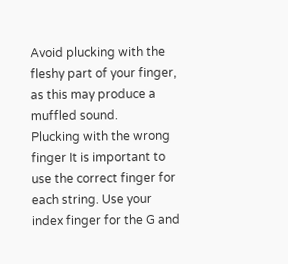Avoid plucking with the fleshy part of your finger, as this may produce a muffled sound.
Plucking with the wrong finger It is important to use the correct finger for each string. Use your index finger for the G and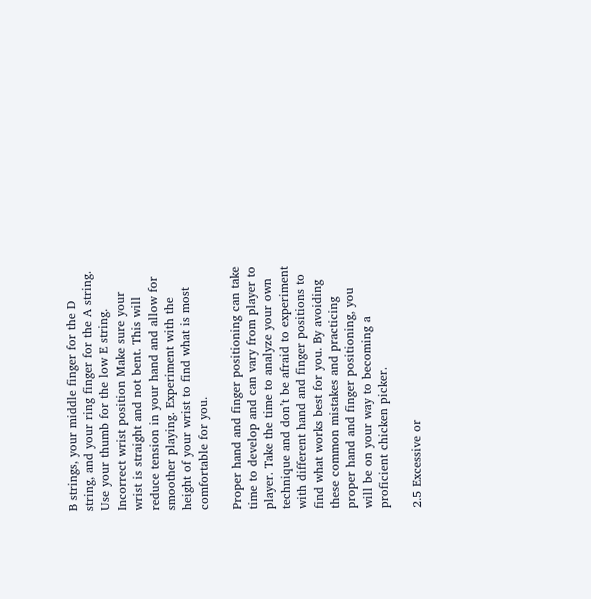B strings, your middle finger for the D string, and your ring finger for the A string. Use your thumb for the low E string.
Incorrect wrist position Make sure your wrist is straight and not bent. This will reduce tension in your hand and allow for smoother playing. Experiment with the height of your wrist to find what is most comfortable for you.

Proper hand and finger positioning can take time to develop and can vary from player to player. Take the time to analyze your own technique and don’t be afraid to experiment with different hand and finger positions to find what works best for you. By avoiding these common mistakes and practicing proper hand and finger positioning, you will be on your way to becoming a proficient chicken picker.

2.5 Excessive or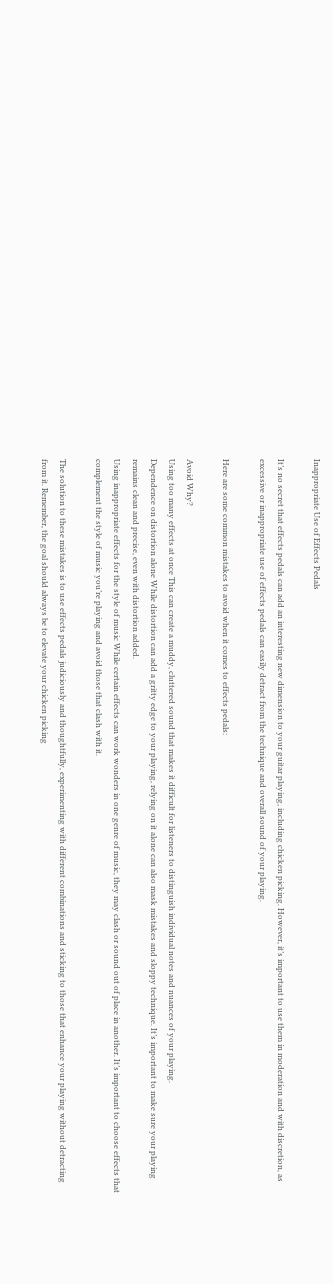Inappropriate Use of Effects Pedals

It’s no secret that effects pedals can add an interesting new dimension to your guitar playing, including chicken picking. However, it’s important to use them in moderation and with discretion, as excessive or inappropriate use of effects pedals can easily detract from the technique and overall sound of your playing.

Here are some common mistakes to avoid when it comes to effects pedals:

Avoid Why?
Using too many effects at once This can create a muddy, cluttered sound that makes it difficult for listeners to distinguish individual notes and nuances of your playing.
Dependence on distortion alone While distortion can add a gritty edge to your playing, relying on it alone can also mask mistakes and sloppy technique. It’s important to make sure your playing remains clean and precise, even with distortion added.
Using inappropriate effects for the style of music While certain effects can work wonders in one genre of music, they may clash or sound out of place in another. It’s important to choose effects that complement the style of music you’re playing and avoid those that clash with it.

The solution to these mistakes is to use effects pedals judiciously and thoughtfully, experimenting with different combinations and sticking to those that enhance your playing without detracting from it. Remember, the goal should always be to elevate your chicken picking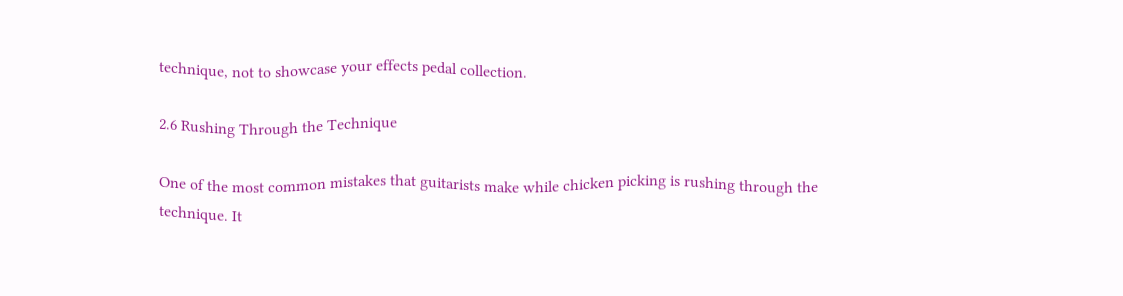technique, not to showcase your effects pedal collection.

2.6 Rushing Through the Technique

One of the most common mistakes that guitarists make while chicken picking is rushing through the technique. It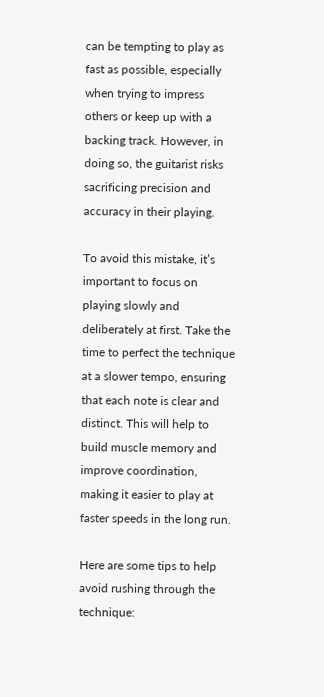can be tempting to play as fast as possible, especially when trying to impress others or keep up with a backing track. However, in doing so, the guitarist risks sacrificing precision and accuracy in their playing.

To avoid this mistake, it’s important to focus on playing slowly and deliberately at first. Take the time to perfect the technique at a slower tempo, ensuring that each note is clear and distinct. This will help to build muscle memory and improve coordination, making it easier to play at faster speeds in the long run.

Here are some tips to help avoid rushing through the technique: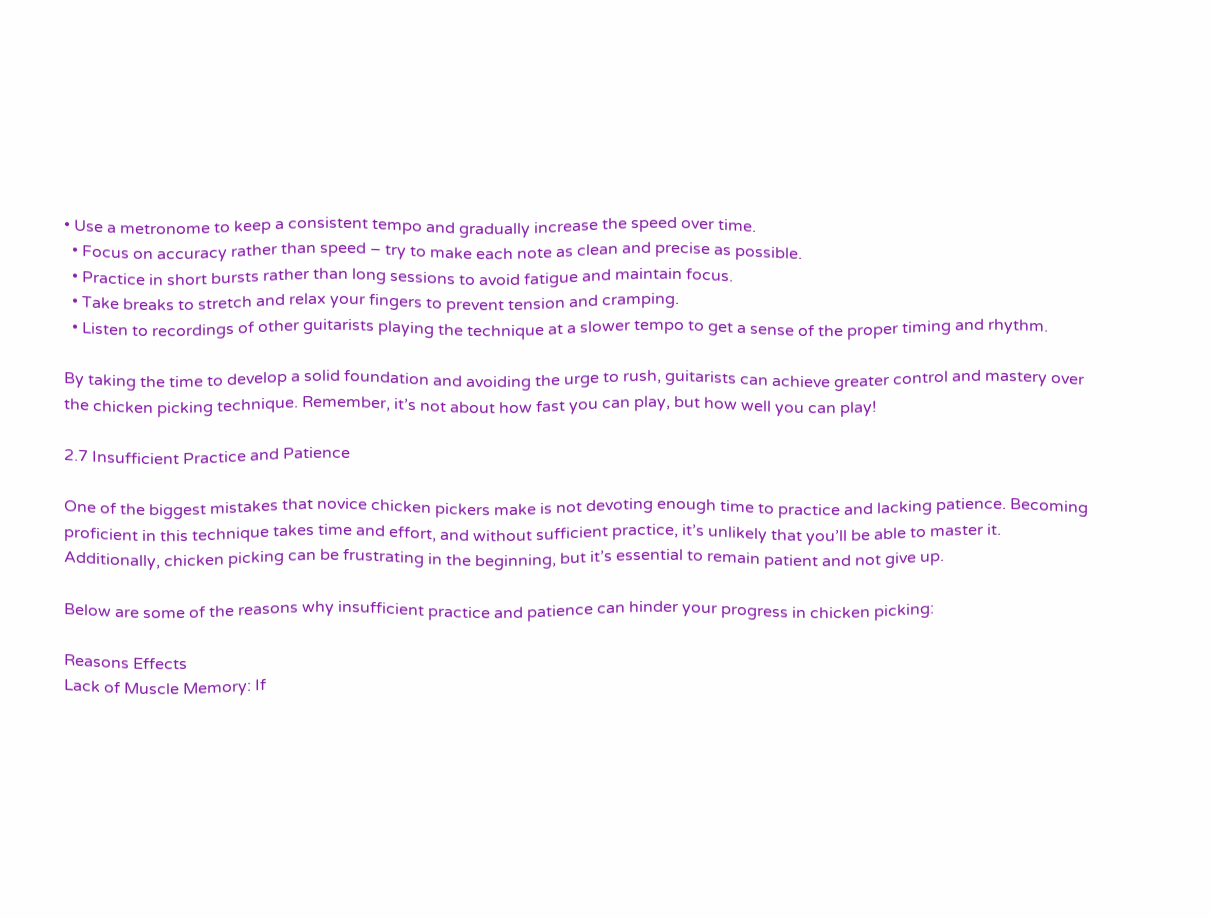• Use a metronome to keep a consistent tempo and gradually increase the speed over time.
  • Focus on accuracy rather than speed – try to make each note as clean and precise as possible.
  • Practice in short bursts rather than long sessions to avoid fatigue and maintain focus.
  • Take breaks to stretch and relax your fingers to prevent tension and cramping.
  • Listen to recordings of other guitarists playing the technique at a slower tempo to get a sense of the proper timing and rhythm.

By taking the time to develop a solid foundation and avoiding the urge to rush, guitarists can achieve greater control and mastery over the chicken picking technique. Remember, it’s not about how fast you can play, but how well you can play!

2.7 Insufficient Practice and Patience

One of the biggest mistakes that novice chicken pickers make is not devoting enough time to practice and lacking patience. Becoming proficient in this technique takes time and effort, and without sufficient practice, it’s unlikely that you’ll be able to master it. Additionally, chicken picking can be frustrating in the beginning, but it’s essential to remain patient and not give up.

Below are some of the reasons why insufficient practice and patience can hinder your progress in chicken picking:

Reasons Effects
Lack of Muscle Memory: If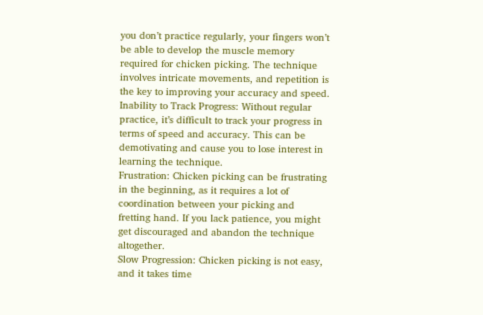you don’t practice regularly, your fingers won’t be able to develop the muscle memory required for chicken picking. The technique involves intricate movements, and repetition is the key to improving your accuracy and speed.
Inability to Track Progress: Without regular practice, it’s difficult to track your progress in terms of speed and accuracy. This can be demotivating and cause you to lose interest in learning the technique.
Frustration: Chicken picking can be frustrating in the beginning, as it requires a lot of coordination between your picking and fretting hand. If you lack patience, you might get discouraged and abandon the technique altogether.
Slow Progression: Chicken picking is not easy, and it takes time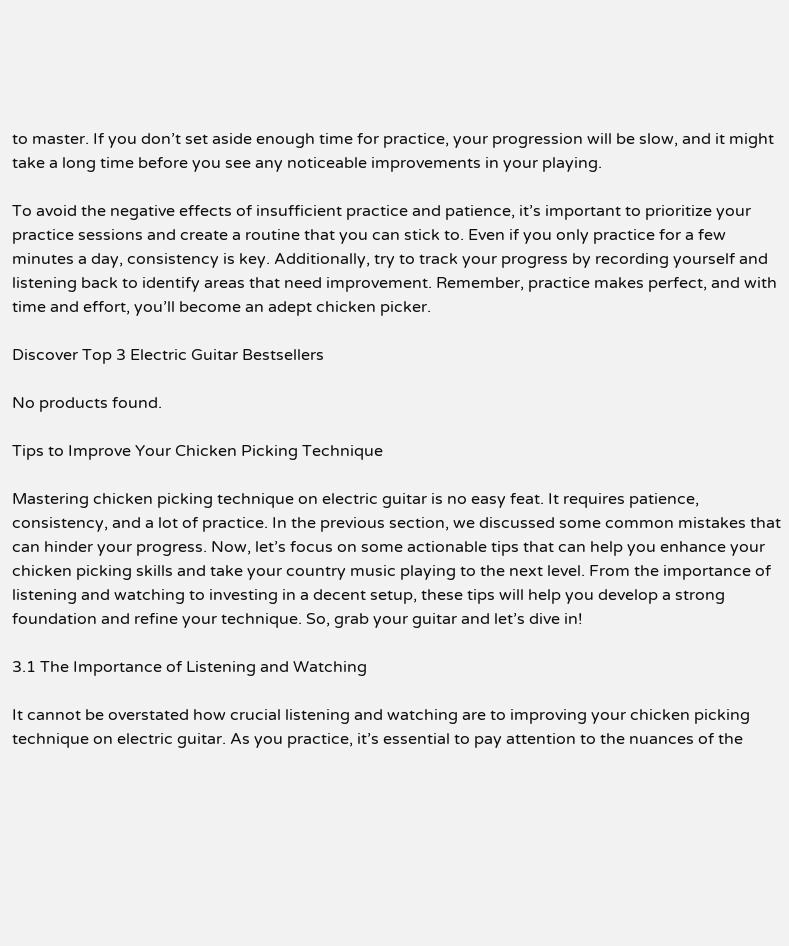to master. If you don’t set aside enough time for practice, your progression will be slow, and it might take a long time before you see any noticeable improvements in your playing.

To avoid the negative effects of insufficient practice and patience, it’s important to prioritize your practice sessions and create a routine that you can stick to. Even if you only practice for a few minutes a day, consistency is key. Additionally, try to track your progress by recording yourself and listening back to identify areas that need improvement. Remember, practice makes perfect, and with time and effort, you’ll become an adept chicken picker.

Discover Top 3 Electric Guitar Bestsellers

No products found.

Tips to Improve Your Chicken Picking Technique

Mastering chicken picking technique on electric guitar is no easy feat. It requires patience, consistency, and a lot of practice. In the previous section, we discussed some common mistakes that can hinder your progress. Now, let’s focus on some actionable tips that can help you enhance your chicken picking skills and take your country music playing to the next level. From the importance of listening and watching to investing in a decent setup, these tips will help you develop a strong foundation and refine your technique. So, grab your guitar and let’s dive in!

3.1 The Importance of Listening and Watching

It cannot be overstated how crucial listening and watching are to improving your chicken picking technique on electric guitar. As you practice, it’s essential to pay attention to the nuances of the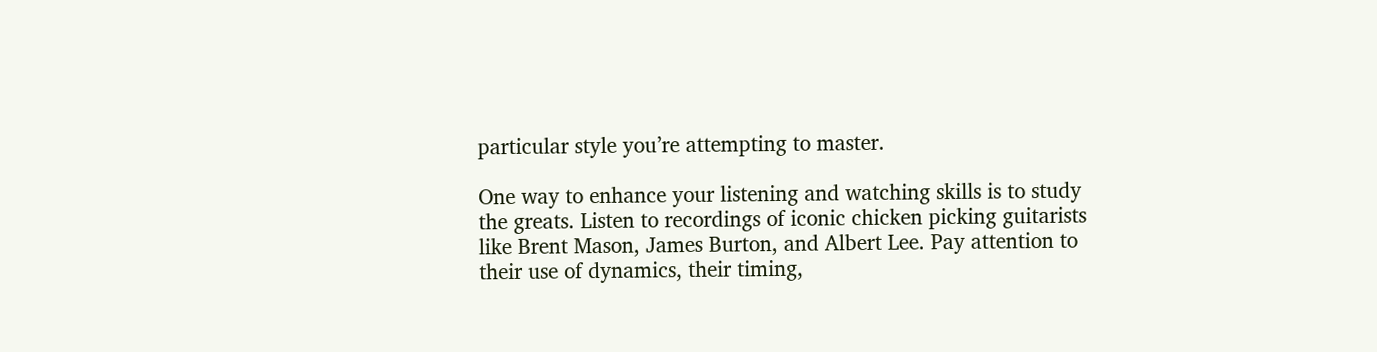particular style you’re attempting to master.

One way to enhance your listening and watching skills is to study the greats. Listen to recordings of iconic chicken picking guitarists like Brent Mason, James Burton, and Albert Lee. Pay attention to their use of dynamics, their timing,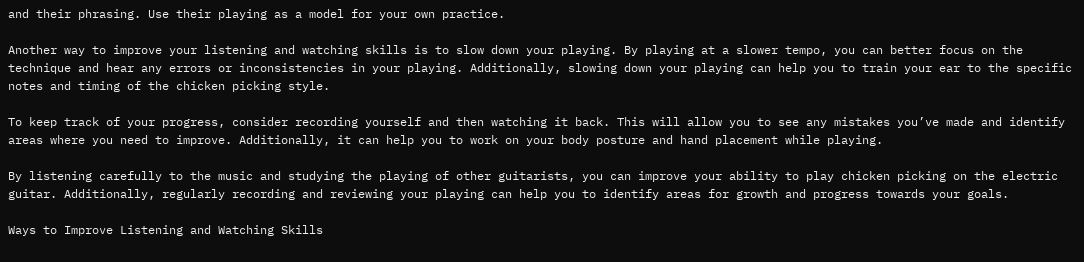and their phrasing. Use their playing as a model for your own practice.

Another way to improve your listening and watching skills is to slow down your playing. By playing at a slower tempo, you can better focus on the technique and hear any errors or inconsistencies in your playing. Additionally, slowing down your playing can help you to train your ear to the specific notes and timing of the chicken picking style.

To keep track of your progress, consider recording yourself and then watching it back. This will allow you to see any mistakes you’ve made and identify areas where you need to improve. Additionally, it can help you to work on your body posture and hand placement while playing.

By listening carefully to the music and studying the playing of other guitarists, you can improve your ability to play chicken picking on the electric guitar. Additionally, regularly recording and reviewing your playing can help you to identify areas for growth and progress towards your goals.

Ways to Improve Listening and Watching Skills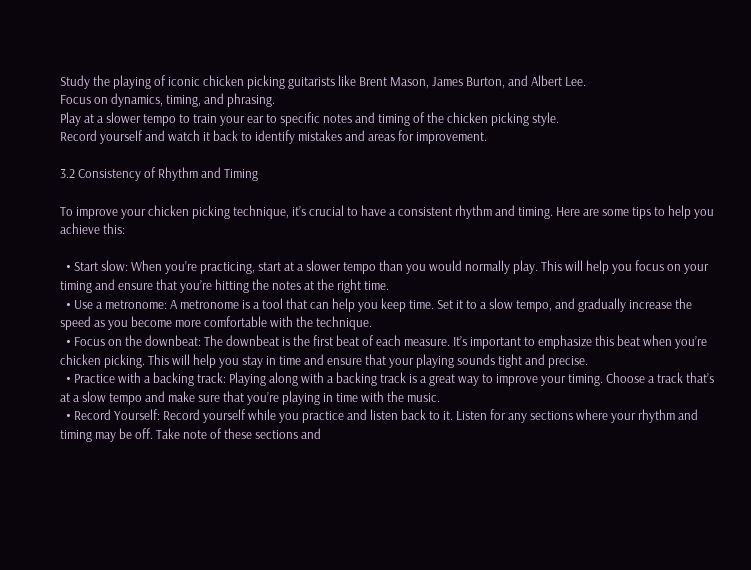Study the playing of iconic chicken picking guitarists like Brent Mason, James Burton, and Albert Lee.
Focus on dynamics, timing, and phrasing.
Play at a slower tempo to train your ear to specific notes and timing of the chicken picking style.
Record yourself and watch it back to identify mistakes and areas for improvement.

3.2 Consistency of Rhythm and Timing

To improve your chicken picking technique, it’s crucial to have a consistent rhythm and timing. Here are some tips to help you achieve this:

  • Start slow: When you’re practicing, start at a slower tempo than you would normally play. This will help you focus on your timing and ensure that you’re hitting the notes at the right time.
  • Use a metronome: A metronome is a tool that can help you keep time. Set it to a slow tempo, and gradually increase the speed as you become more comfortable with the technique.
  • Focus on the downbeat: The downbeat is the first beat of each measure. It’s important to emphasize this beat when you’re chicken picking. This will help you stay in time and ensure that your playing sounds tight and precise.
  • Practice with a backing track: Playing along with a backing track is a great way to improve your timing. Choose a track that’s at a slow tempo and make sure that you’re playing in time with the music.
  • Record Yourself: Record yourself while you practice and listen back to it. Listen for any sections where your rhythm and timing may be off. Take note of these sections and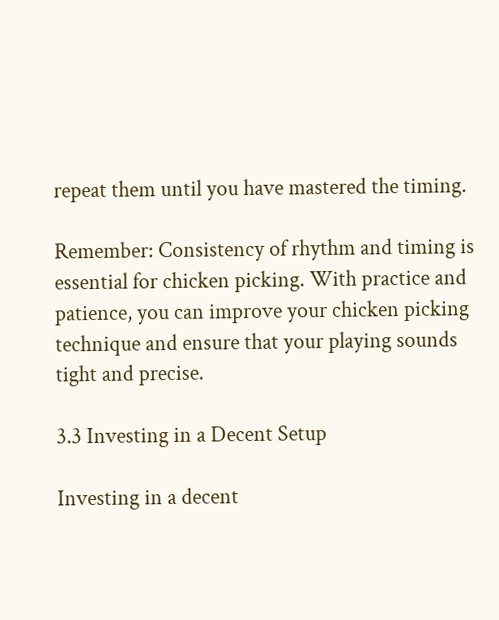repeat them until you have mastered the timing.

Remember: Consistency of rhythm and timing is essential for chicken picking. With practice and patience, you can improve your chicken picking technique and ensure that your playing sounds tight and precise.

3.3 Investing in a Decent Setup

Investing in a decent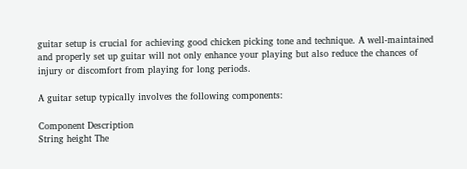guitar setup is crucial for achieving good chicken picking tone and technique. A well-maintained and properly set up guitar will not only enhance your playing but also reduce the chances of injury or discomfort from playing for long periods.

A guitar setup typically involves the following components:

Component Description
String height The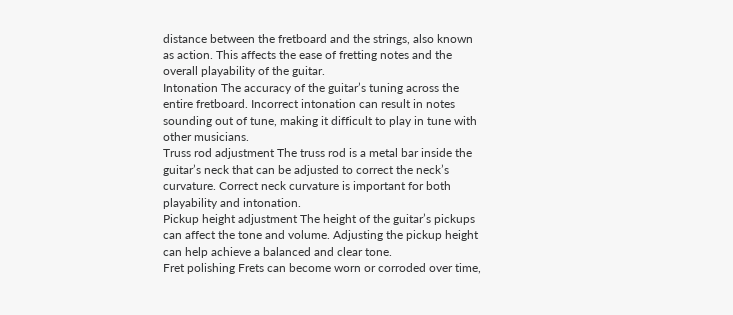distance between the fretboard and the strings, also known as action. This affects the ease of fretting notes and the overall playability of the guitar.
Intonation The accuracy of the guitar’s tuning across the entire fretboard. Incorrect intonation can result in notes sounding out of tune, making it difficult to play in tune with other musicians.
Truss rod adjustment The truss rod is a metal bar inside the guitar’s neck that can be adjusted to correct the neck’s curvature. Correct neck curvature is important for both playability and intonation.
Pickup height adjustment The height of the guitar’s pickups can affect the tone and volume. Adjusting the pickup height can help achieve a balanced and clear tone.
Fret polishing Frets can become worn or corroded over time,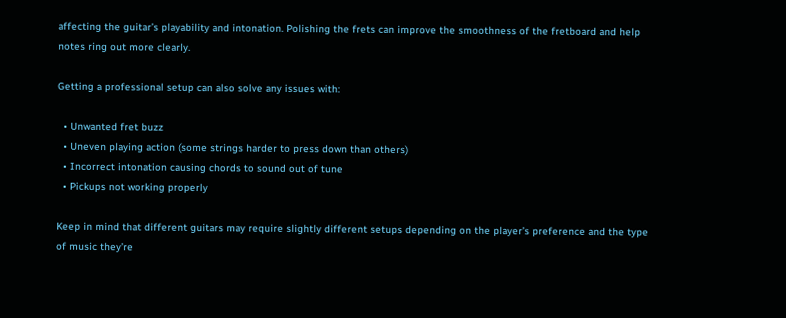affecting the guitar’s playability and intonation. Polishing the frets can improve the smoothness of the fretboard and help notes ring out more clearly.

Getting a professional setup can also solve any issues with:

  • Unwanted fret buzz
  • Uneven playing action (some strings harder to press down than others)
  • Incorrect intonation causing chords to sound out of tune
  • Pickups not working properly

Keep in mind that different guitars may require slightly different setups depending on the player’s preference and the type of music they’re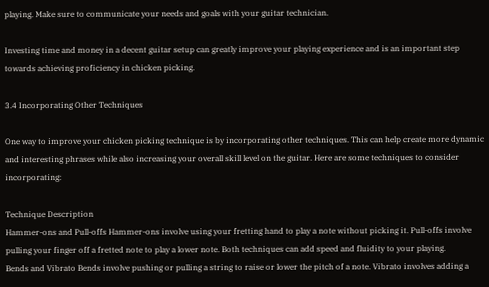playing. Make sure to communicate your needs and goals with your guitar technician.

Investing time and money in a decent guitar setup can greatly improve your playing experience and is an important step towards achieving proficiency in chicken picking.

3.4 Incorporating Other Techniques

One way to improve your chicken picking technique is by incorporating other techniques. This can help create more dynamic and interesting phrases while also increasing your overall skill level on the guitar. Here are some techniques to consider incorporating:

Technique Description
Hammer-ons and Pull-offs Hammer-ons involve using your fretting hand to play a note without picking it. Pull-offs involve pulling your finger off a fretted note to play a lower note. Both techniques can add speed and fluidity to your playing.
Bends and Vibrato Bends involve pushing or pulling a string to raise or lower the pitch of a note. Vibrato involves adding a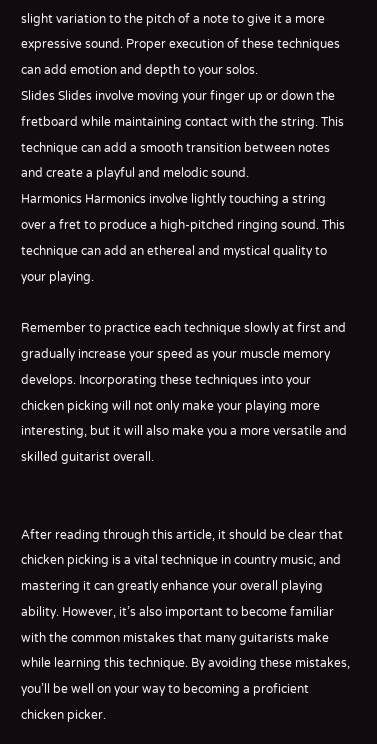slight variation to the pitch of a note to give it a more expressive sound. Proper execution of these techniques can add emotion and depth to your solos.
Slides Slides involve moving your finger up or down the fretboard while maintaining contact with the string. This technique can add a smooth transition between notes and create a playful and melodic sound.
Harmonics Harmonics involve lightly touching a string over a fret to produce a high-pitched ringing sound. This technique can add an ethereal and mystical quality to your playing.

Remember to practice each technique slowly at first and gradually increase your speed as your muscle memory develops. Incorporating these techniques into your chicken picking will not only make your playing more interesting, but it will also make you a more versatile and skilled guitarist overall.


After reading through this article, it should be clear that chicken picking is a vital technique in country music, and mastering it can greatly enhance your overall playing ability. However, it’s also important to become familiar with the common mistakes that many guitarists make while learning this technique. By avoiding these mistakes, you’ll be well on your way to becoming a proficient chicken picker.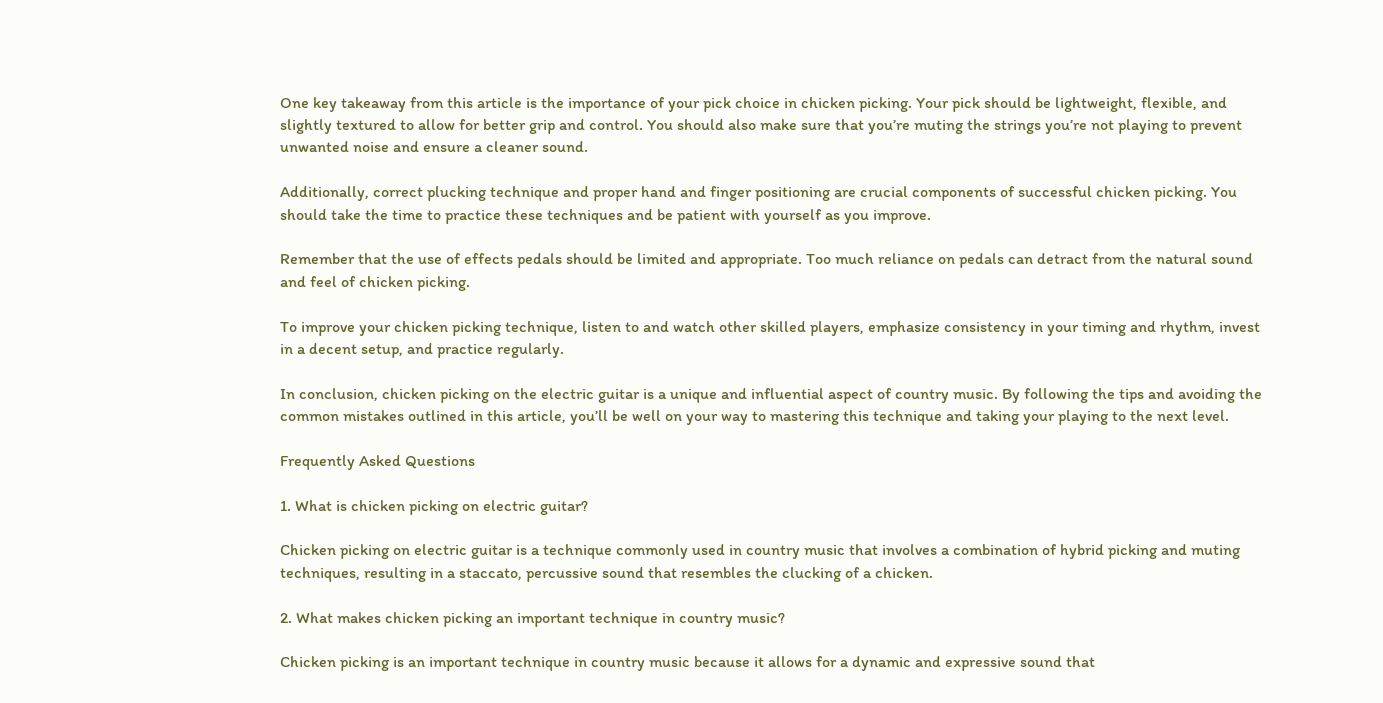One key takeaway from this article is the importance of your pick choice in chicken picking. Your pick should be lightweight, flexible, and slightly textured to allow for better grip and control. You should also make sure that you’re muting the strings you’re not playing to prevent unwanted noise and ensure a cleaner sound.

Additionally, correct plucking technique and proper hand and finger positioning are crucial components of successful chicken picking. You should take the time to practice these techniques and be patient with yourself as you improve.

Remember that the use of effects pedals should be limited and appropriate. Too much reliance on pedals can detract from the natural sound and feel of chicken picking.

To improve your chicken picking technique, listen to and watch other skilled players, emphasize consistency in your timing and rhythm, invest in a decent setup, and practice regularly.

In conclusion, chicken picking on the electric guitar is a unique and influential aspect of country music. By following the tips and avoiding the common mistakes outlined in this article, you’ll be well on your way to mastering this technique and taking your playing to the next level.

Frequently Asked Questions

1. What is chicken picking on electric guitar?

Chicken picking on electric guitar is a technique commonly used in country music that involves a combination of hybrid picking and muting techniques, resulting in a staccato, percussive sound that resembles the clucking of a chicken.

2. What makes chicken picking an important technique in country music?

Chicken picking is an important technique in country music because it allows for a dynamic and expressive sound that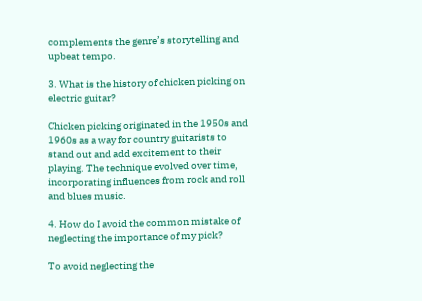complements the genre’s storytelling and upbeat tempo.

3. What is the history of chicken picking on electric guitar?

Chicken picking originated in the 1950s and 1960s as a way for country guitarists to stand out and add excitement to their playing. The technique evolved over time, incorporating influences from rock and roll and blues music.

4. How do I avoid the common mistake of neglecting the importance of my pick?

To avoid neglecting the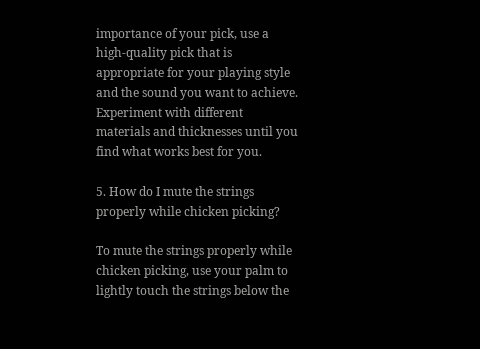importance of your pick, use a high-quality pick that is appropriate for your playing style and the sound you want to achieve. Experiment with different materials and thicknesses until you find what works best for you.

5. How do I mute the strings properly while chicken picking?

To mute the strings properly while chicken picking, use your palm to lightly touch the strings below the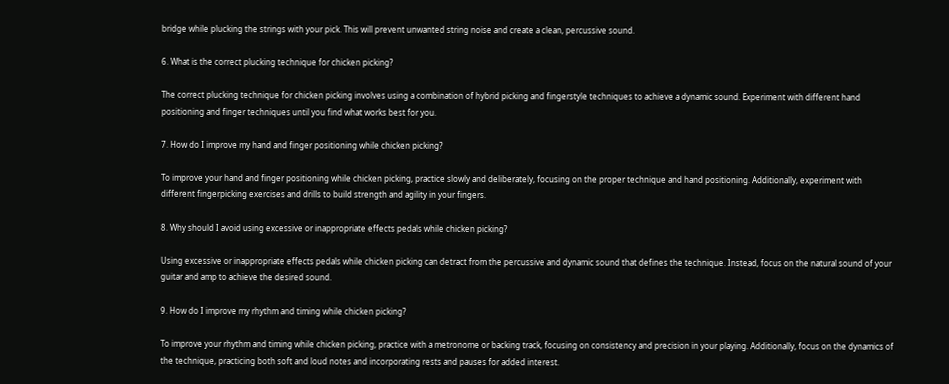bridge while plucking the strings with your pick. This will prevent unwanted string noise and create a clean, percussive sound.

6. What is the correct plucking technique for chicken picking?

The correct plucking technique for chicken picking involves using a combination of hybrid picking and fingerstyle techniques to achieve a dynamic sound. Experiment with different hand positioning and finger techniques until you find what works best for you.

7. How do I improve my hand and finger positioning while chicken picking?

To improve your hand and finger positioning while chicken picking, practice slowly and deliberately, focusing on the proper technique and hand positioning. Additionally, experiment with different fingerpicking exercises and drills to build strength and agility in your fingers.

8. Why should I avoid using excessive or inappropriate effects pedals while chicken picking?

Using excessive or inappropriate effects pedals while chicken picking can detract from the percussive and dynamic sound that defines the technique. Instead, focus on the natural sound of your guitar and amp to achieve the desired sound.

9. How do I improve my rhythm and timing while chicken picking?

To improve your rhythm and timing while chicken picking, practice with a metronome or backing track, focusing on consistency and precision in your playing. Additionally, focus on the dynamics of the technique, practicing both soft and loud notes and incorporating rests and pauses for added interest.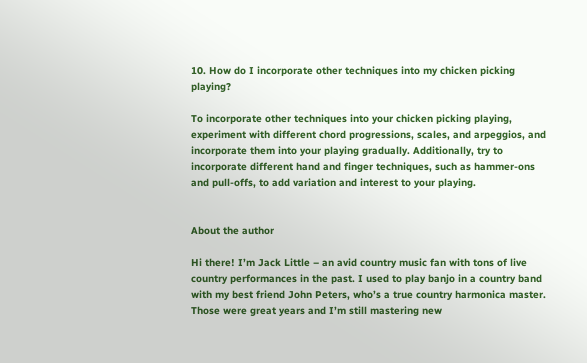10. How do I incorporate other techniques into my chicken picking playing?

To incorporate other techniques into your chicken picking playing, experiment with different chord progressions, scales, and arpeggios, and incorporate them into your playing gradually. Additionally, try to incorporate different hand and finger techniques, such as hammer-ons and pull-offs, to add variation and interest to your playing.


About the author

Hi there! I’m Jack Little – an avid country music fan with tons of live country performances in the past. I used to play banjo in a country band with my best friend John Peters, who’s a true country harmonica master. Those were great years and I’m still mastering new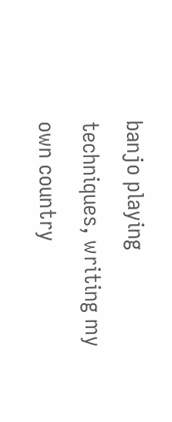banjo playing techniques, writing my own country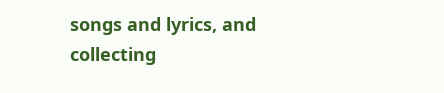songs and lyrics, and collecting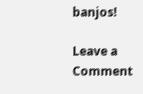banjos!

Leave a Comment